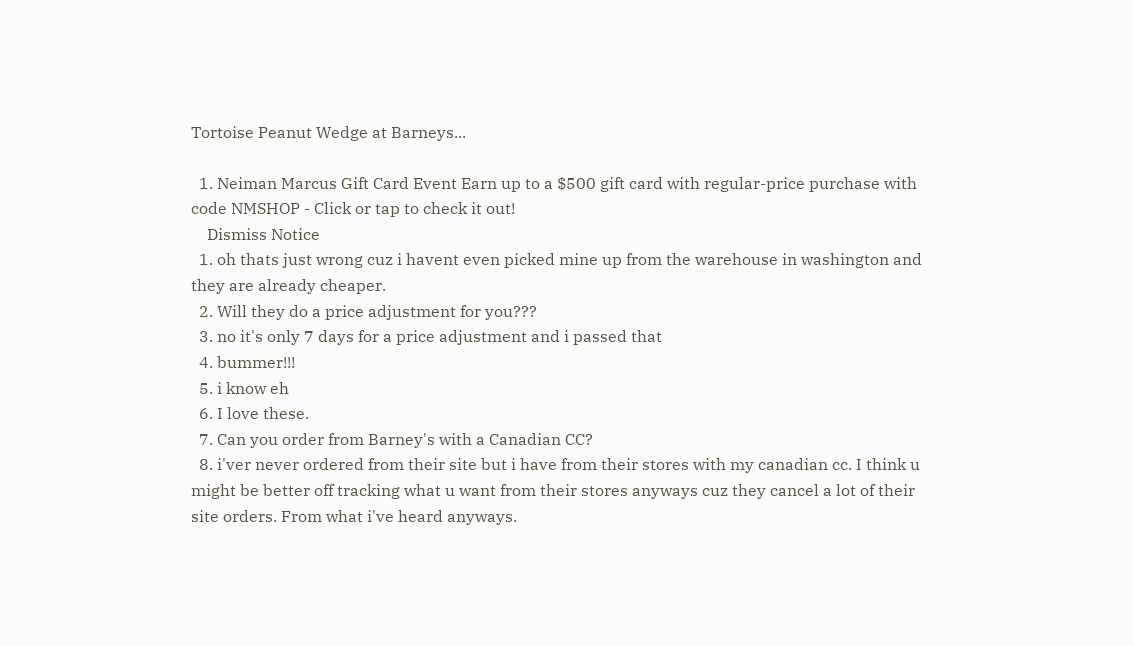Tortoise Peanut Wedge at Barneys...

  1. Neiman Marcus Gift Card Event Earn up to a $500 gift card with regular-price purchase with code NMSHOP - Click or tap to check it out!
    Dismiss Notice
  1. oh thats just wrong cuz i havent even picked mine up from the warehouse in washington and they are already cheaper.
  2. Will they do a price adjustment for you???
  3. no it's only 7 days for a price adjustment and i passed that
  4. bummer!!!
  5. i know eh
  6. I love these.
  7. Can you order from Barney's with a Canadian CC?
  8. i'ver never ordered from their site but i have from their stores with my canadian cc. I think u might be better off tracking what u want from their stores anyways cuz they cancel a lot of their site orders. From what i've heard anyways.